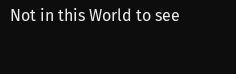Not in this World to see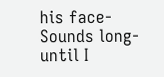his face-
Sounds long-until I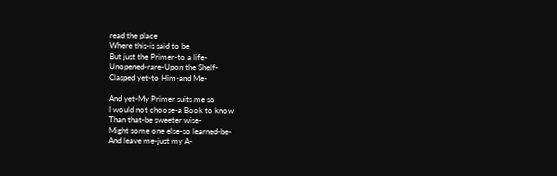read the place
Where this-is said to be
But just the Primer-to a life-
Unopened-rare-Upon the Shelf-
Clasped yet-to Him-and Me-

And yet-My Primer suits me so
I would not choose-a Book to know
Than that-be sweeter wise-
Might some one else-so learned-be-
And leave me-just my A-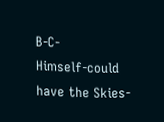B-C-
Himself-could have the Skies-